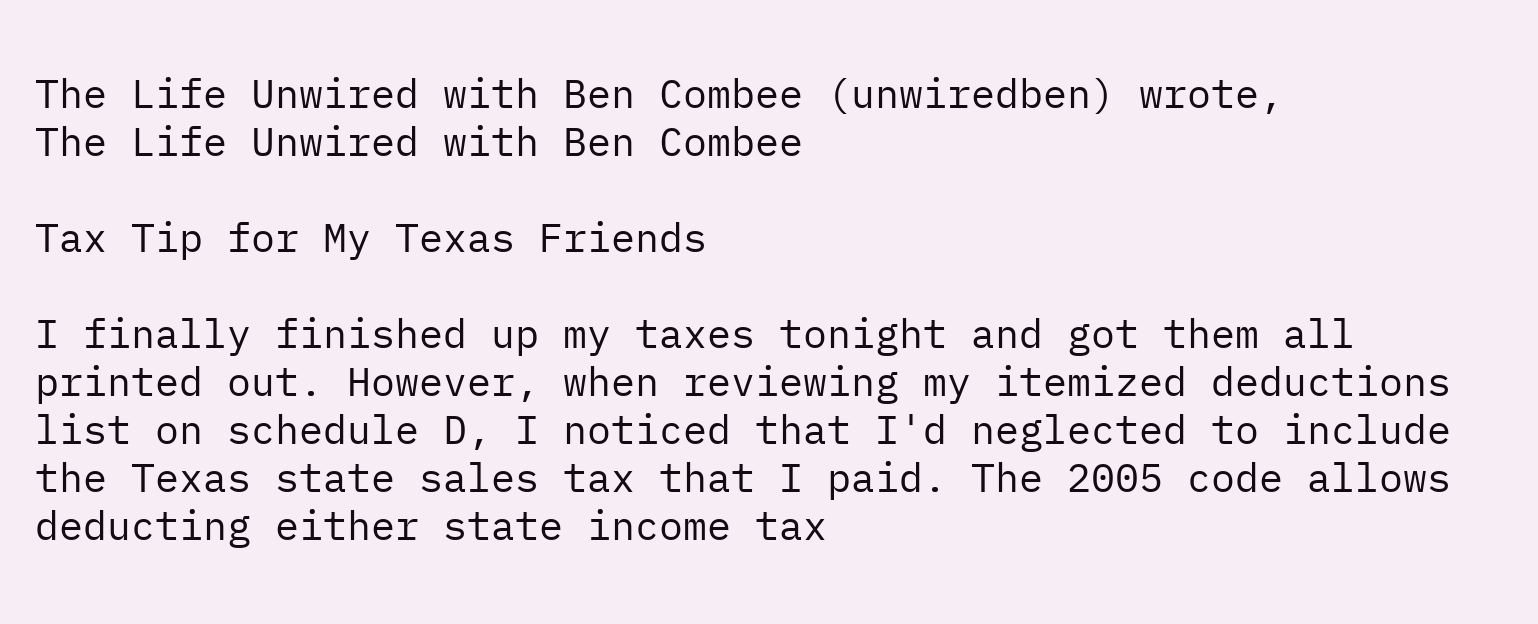The Life Unwired with Ben Combee (unwiredben) wrote,
The Life Unwired with Ben Combee

Tax Tip for My Texas Friends

I finally finished up my taxes tonight and got them all printed out. However, when reviewing my itemized deductions list on schedule D, I noticed that I'd neglected to include the Texas state sales tax that I paid. The 2005 code allows deducting either state income tax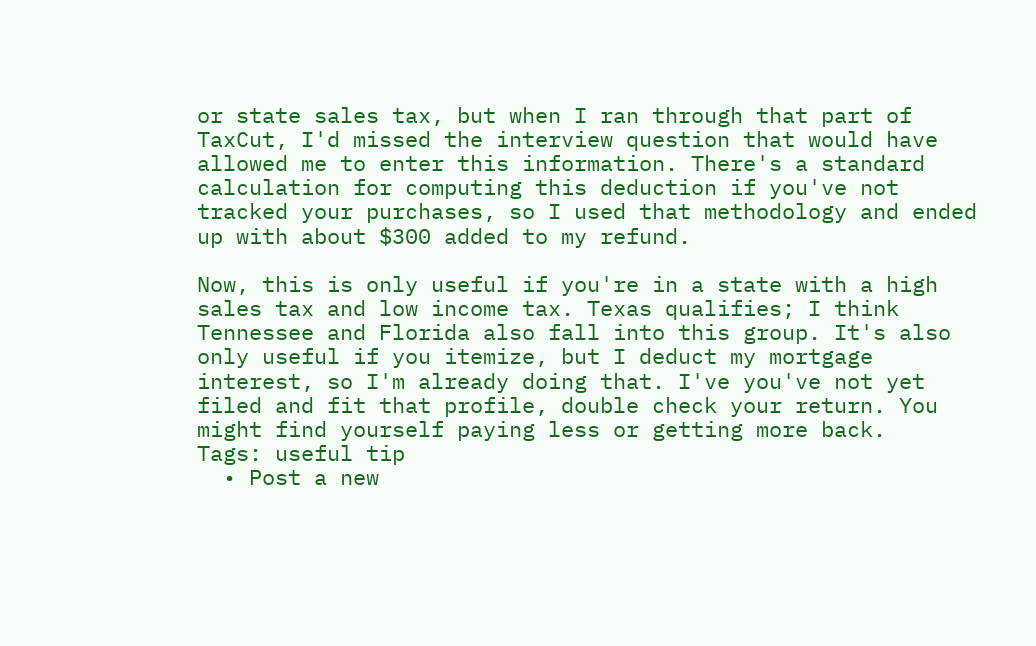or state sales tax, but when I ran through that part of TaxCut, I'd missed the interview question that would have allowed me to enter this information. There's a standard calculation for computing this deduction if you've not tracked your purchases, so I used that methodology and ended up with about $300 added to my refund.

Now, this is only useful if you're in a state with a high sales tax and low income tax. Texas qualifies; I think Tennessee and Florida also fall into this group. It's also only useful if you itemize, but I deduct my mortgage interest, so I'm already doing that. I've you've not yet filed and fit that profile, double check your return. You might find yourself paying less or getting more back.
Tags: useful tip
  • Post a new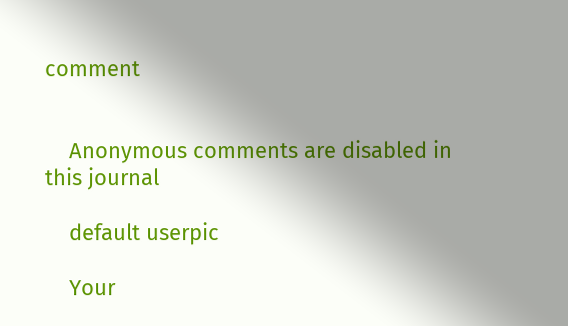comment


    Anonymous comments are disabled in this journal

    default userpic

    Your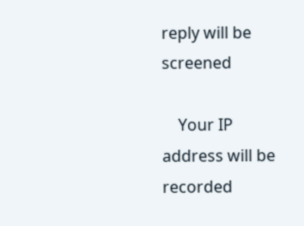reply will be screened

    Your IP address will be recorded